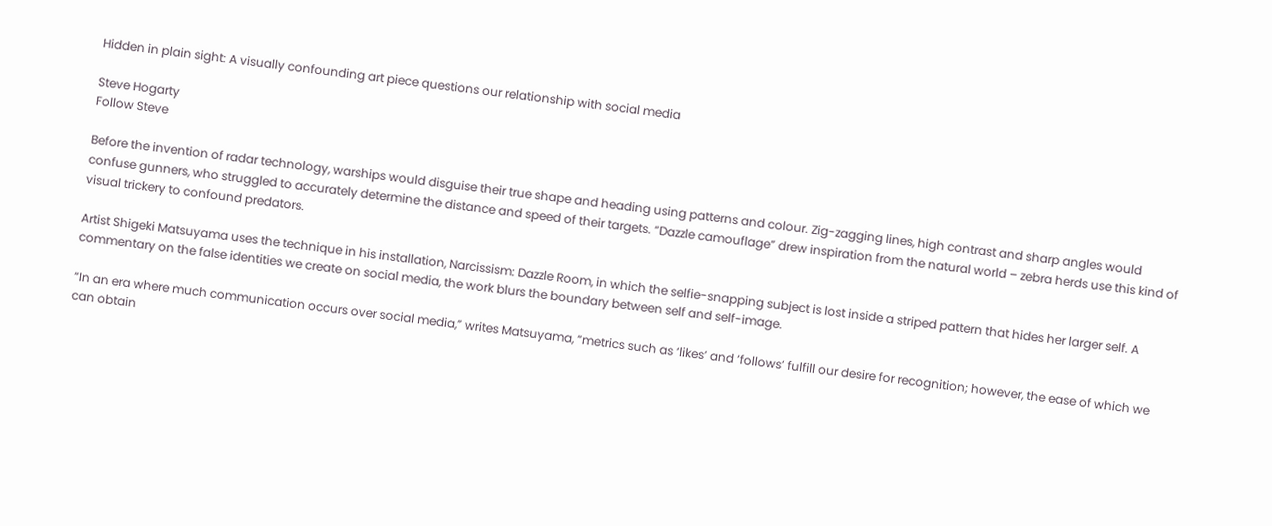Hidden in plain sight: A visually confounding art piece questions our relationship with social media

Steve Hogarty
Follow Steve

Before the invention of radar technology, warships would disguise their true shape and heading using patterns and colour. Zig-zagging lines, high contrast and sharp angles would confuse gunners, who struggled to accurately determine the distance and speed of their targets. “Dazzle camouflage” drew inspiration from the natural world – zebra herds use this kind of visual trickery to confound predators.

Artist Shigeki Matsuyama uses the technique in his installation, Narcissism: Dazzle Room, in which the selfie-snapping subject is lost inside a striped pattern that hides her larger self. A commentary on the false identities we create on social media, the work blurs the boundary between self and self-image.

“In an era where much communication occurs over social media,” writes Matsuyama, “metrics such as ‘likes’ and ‘follows’ fulfill our desire for recognition; however, the ease of which we can obtain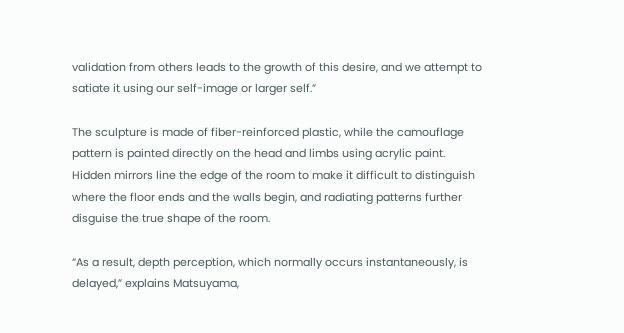validation from others leads to the growth of this desire, and we attempt to satiate it using our self-image or larger self.”

The sculpture is made of fiber-reinforced plastic, while the camouflage pattern is painted directly on the head and limbs using acrylic paint. Hidden mirrors line the edge of the room to make it difficult to distinguish where the floor ends and the walls begin, and radiating patterns further disguise the true shape of the room.

“As a result, depth perception, which normally occurs instantaneously, is delayed,” explains Matsuyama,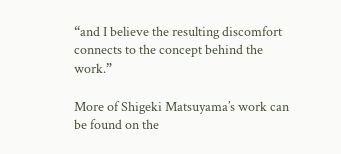“and I believe the resulting discomfort connects to the concept behind the work.”

More of Shigeki Matsuyama’s work can be found on the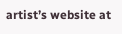artist’s website at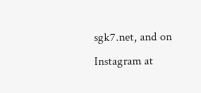sgk7.net, and on Instagram at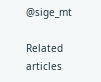@sige_mt

Related articles